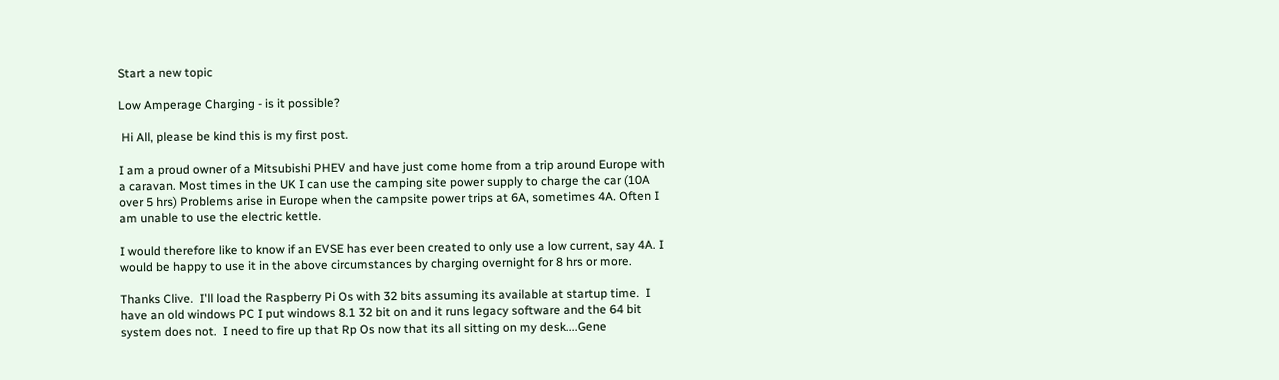Start a new topic

Low Amperage Charging - is it possible?

 Hi All, please be kind this is my first post.

I am a proud owner of a Mitsubishi PHEV and have just come home from a trip around Europe with a caravan. Most times in the UK I can use the camping site power supply to charge the car (10A over 5 hrs) Problems arise in Europe when the campsite power trips at 6A, sometimes 4A. Often I am unable to use the electric kettle.

I would therefore like to know if an EVSE has ever been created to only use a low current, say 4A. I would be happy to use it in the above circumstances by charging overnight for 8 hrs or more.

Thanks Clive.  I'll load the Raspberry Pi Os with 32 bits assuming its available at startup time.  I have an old windows PC I put windows 8.1 32 bit on and it runs legacy software and the 64 bit system does not.  I need to fire up that Rp Os now that its all sitting on my desk....Gene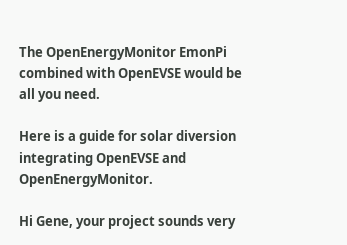The OpenEnergyMonitor EmonPi combined with OpenEVSE would be all you need.

Here is a guide for solar diversion integrating OpenEVSE and OpenEnergyMonitor.

Hi Gene, your project sounds very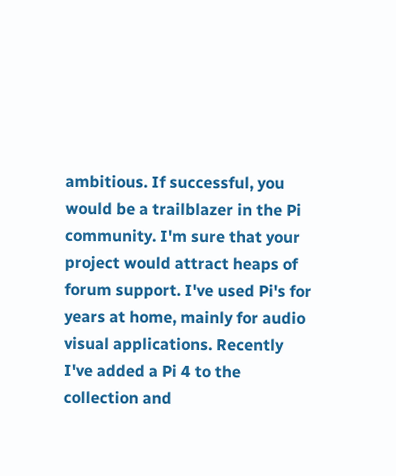ambitious. If successful, you would be a trailblazer in the Pi community. I'm sure that your project would attract heaps of forum support. I've used Pi's for years at home, mainly for audio visual applications. Recently I've added a Pi 4 to the collection and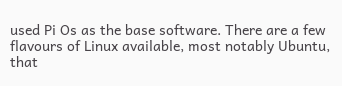used Pi Os as the base software. There are a few flavours of Linux available, most notably Ubuntu, that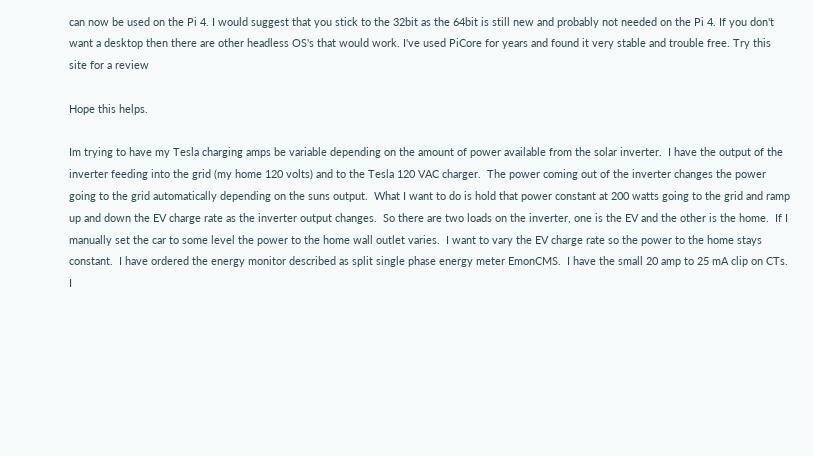can now be used on the Pi 4. I would suggest that you stick to the 32bit as the 64bit is still new and probably not needed on the Pi 4. If you don't want a desktop then there are other headless OS's that would work. I've used PiCore for years and found it very stable and trouble free. Try this site for a review

Hope this helps.

Im trying to have my Tesla charging amps be variable depending on the amount of power available from the solar inverter.  I have the output of the inverter feeding into the grid (my home 120 volts) and to the Tesla 120 VAC charger.  The power coming out of the inverter changes the power going to the grid automatically depending on the suns output.  What I want to do is hold that power constant at 200 watts going to the grid and ramp up and down the EV charge rate as the inverter output changes.  So there are two loads on the inverter, one is the EV and the other is the home.  If I manually set the car to some level the power to the home wall outlet varies.  I want to vary the EV charge rate so the power to the home stays constant.  I have ordered the energy monitor described as split single phase energy meter EmonCMS.  I have the small 20 amp to 25 mA clip on CTs.  I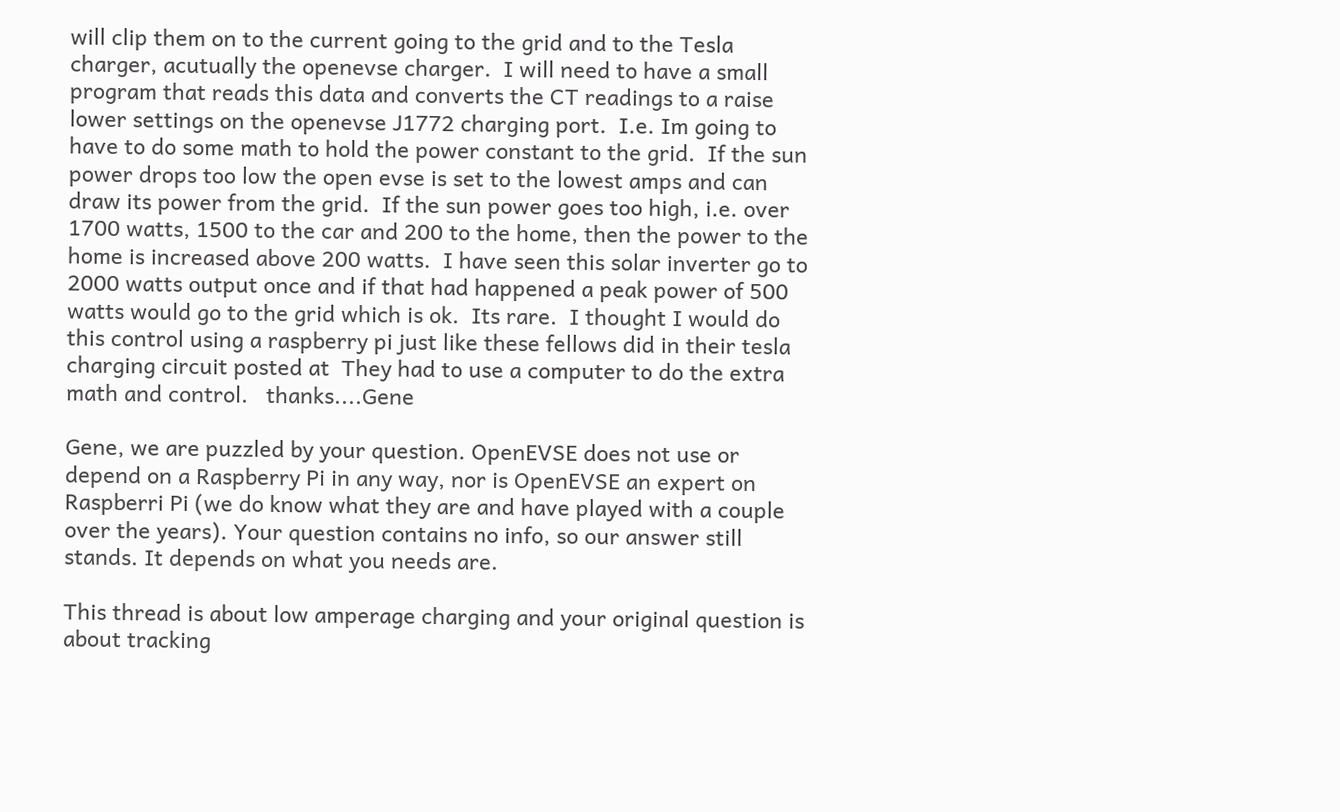will clip them on to the current going to the grid and to the Tesla charger, acutually the openevse charger.  I will need to have a small program that reads this data and converts the CT readings to a raise lower settings on the openevse J1772 charging port.  I.e. Im going to have to do some math to hold the power constant to the grid.  If the sun power drops too low the open evse is set to the lowest amps and can draw its power from the grid.  If the sun power goes too high, i.e. over 1700 watts, 1500 to the car and 200 to the home, then the power to the home is increased above 200 watts.  I have seen this solar inverter go to 2000 watts output once and if that had happened a peak power of 500 watts would go to the grid which is ok.  Its rare.  I thought I would do this control using a raspberry pi just like these fellows did in their tesla charging circuit posted at  They had to use a computer to do the extra math and control.   thanks....Gene

Gene, we are puzzled by your question. OpenEVSE does not use or depend on a Raspberry Pi in any way, nor is OpenEVSE an expert on Raspberri Pi (we do know what they are and have played with a couple over the years). Your question contains no info, so our answer still stands. It depends on what you needs are.

This thread is about low amperage charging and your original question is about tracking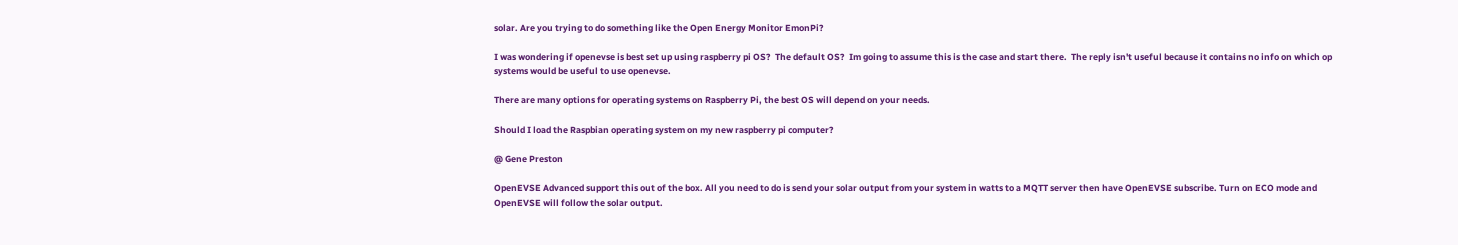solar. Are you trying to do something like the Open Energy Monitor EmonPi?

I was wondering if openevse is best set up using raspberry pi OS?  The default OS?  Im going to assume this is the case and start there.  The reply isn't useful because it contains no info on which op systems would be useful to use openevse.

There are many options for operating systems on Raspberry Pi, the best OS will depend on your needs.

Should I load the Raspbian operating system on my new raspberry pi computer?

@ Gene Preston

OpenEVSE Advanced support this out of the box. All you need to do is send your solar output from your system in watts to a MQTT server then have OpenEVSE subscribe. Turn on ECO mode and OpenEVSE will follow the solar output.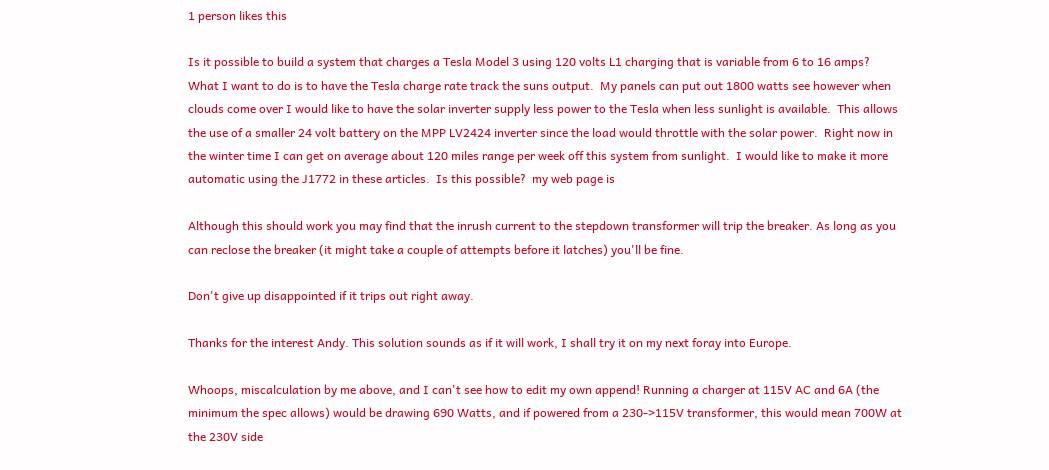1 person likes this

Is it possible to build a system that charges a Tesla Model 3 using 120 volts L1 charging that is variable from 6 to 16 amps?  What I want to do is to have the Tesla charge rate track the suns output.  My panels can put out 1800 watts see however when clouds come over I would like to have the solar inverter supply less power to the Tesla when less sunlight is available.  This allows the use of a smaller 24 volt battery on the MPP LV2424 inverter since the load would throttle with the solar power.  Right now in the winter time I can get on average about 120 miles range per week off this system from sunlight.  I would like to make it more automatic using the J1772 in these articles.  Is this possible?  my web page is

Although this should work you may find that the inrush current to the stepdown transformer will trip the breaker. As long as you can reclose the breaker (it might take a couple of attempts before it latches) you'll be fine.

Don't give up disappointed if it trips out right away.

Thanks for the interest Andy. This solution sounds as if it will work, I shall try it on my next foray into Europe.

Whoops, miscalculation by me above, and I can't see how to edit my own append! Running a charger at 115V AC and 6A (the minimum the spec allows) would be drawing 690 Watts, and if powered from a 230->115V transformer, this would mean 700W at the 230V side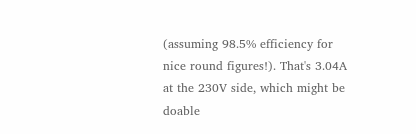(assuming 98.5% efficiency for nice round figures!). That's 3.04A at the 230V side, which might be doable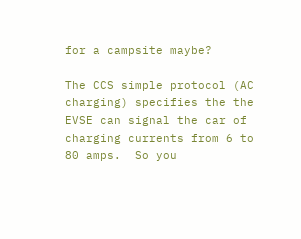for a campsite maybe?

The CCS simple protocol (AC charging) specifies the the EVSE can signal the car of charging currents from 6 to 80 amps.  So you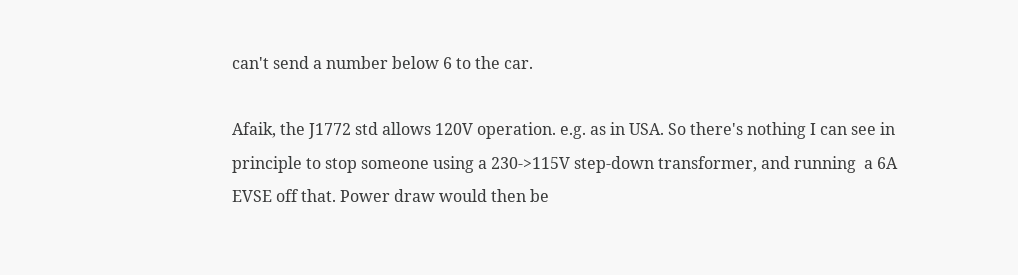can't send a number below 6 to the car.

Afaik, the J1772 std allows 120V operation. e.g. as in USA. So there's nothing I can see in principle to stop someone using a 230->115V step-down transformer, and running  a 6A EVSE off that. Power draw would then be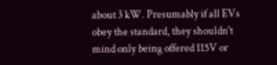about 3 kW. Presumably if all EVs obey the standard, they shouldn't mind only being offered 115V or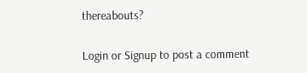thereabouts?

Login or Signup to post a comment